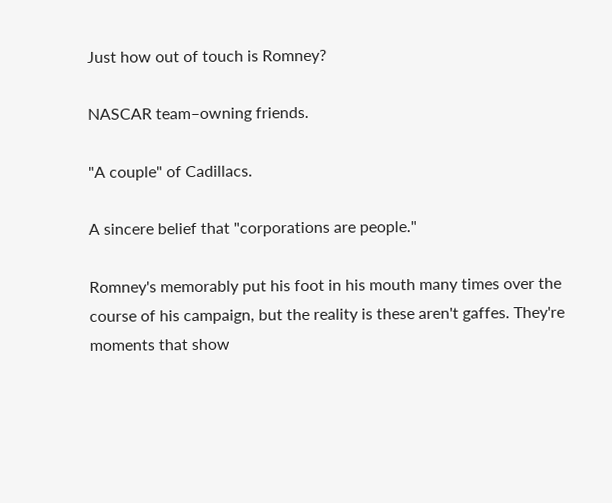Just how out of touch is Romney?

NASCAR team–owning friends.

"A couple" of Cadillacs.

A sincere belief that "corporations are people."

Romney's memorably put his foot in his mouth many times over the course of his campaign, but the reality is these aren't gaffes. They're moments that show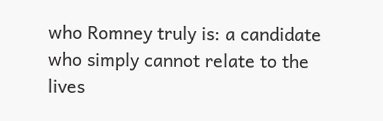who Romney truly is: a candidate who simply cannot relate to the lives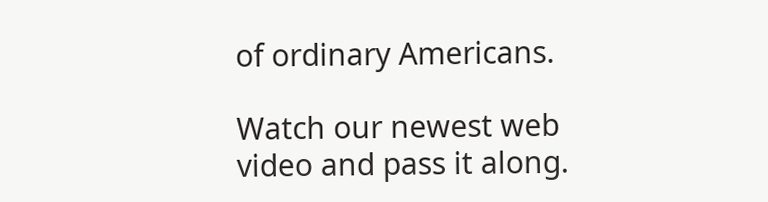of ordinary Americans.

Watch our newest web video and pass it along.